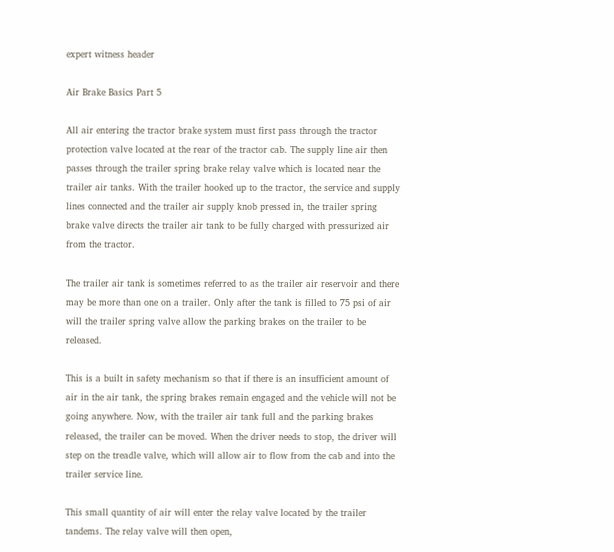expert witness header

Air Brake Basics Part 5

All air entering the tractor brake system must first pass through the tractor protection valve located at the rear of the tractor cab. The supply line air then passes through the trailer spring brake relay valve which is located near the trailer air tanks. With the trailer hooked up to the tractor, the service and supply lines connected and the trailer air supply knob pressed in, the trailer spring brake valve directs the trailer air tank to be fully charged with pressurized air from the tractor.

The trailer air tank is sometimes referred to as the trailer air reservoir and there may be more than one on a trailer. Only after the tank is filled to 75 psi of air will the trailer spring valve allow the parking brakes on the trailer to be released.

This is a built in safety mechanism so that if there is an insufficient amount of air in the air tank, the spring brakes remain engaged and the vehicle will not be going anywhere. Now, with the trailer air tank full and the parking brakes released, the trailer can be moved. When the driver needs to stop, the driver will step on the treadle valve, which will allow air to flow from the cab and into the trailer service line.

This small quantity of air will enter the relay valve located by the trailer tandems. The relay valve will then open,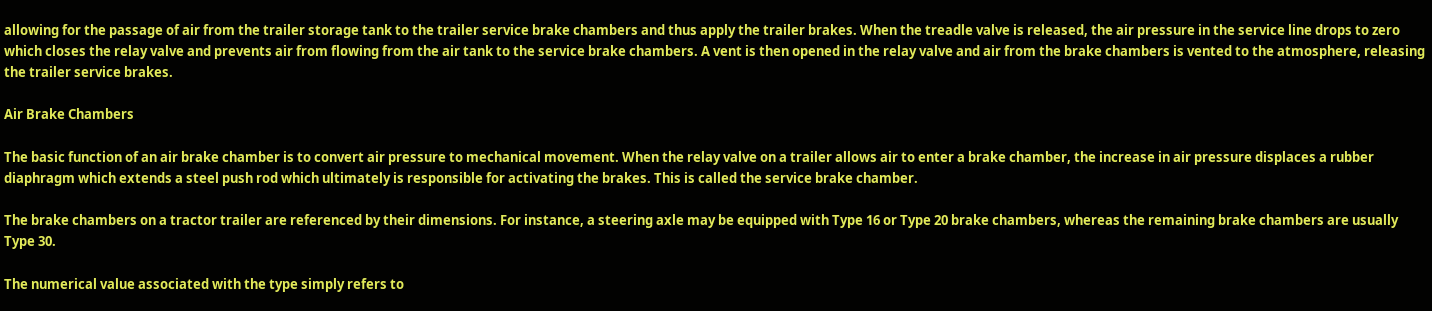allowing for the passage of air from the trailer storage tank to the trailer service brake chambers and thus apply the trailer brakes. When the treadle valve is released, the air pressure in the service line drops to zero which closes the relay valve and prevents air from flowing from the air tank to the service brake chambers. A vent is then opened in the relay valve and air from the brake chambers is vented to the atmosphere, releasing the trailer service brakes.

Air Brake Chambers

The basic function of an air brake chamber is to convert air pressure to mechanical movement. When the relay valve on a trailer allows air to enter a brake chamber, the increase in air pressure displaces a rubber diaphragm which extends a steel push rod which ultimately is responsible for activating the brakes. This is called the service brake chamber.

The brake chambers on a tractor trailer are referenced by their dimensions. For instance, a steering axle may be equipped with Type 16 or Type 20 brake chambers, whereas the remaining brake chambers are usually Type 30.

The numerical value associated with the type simply refers to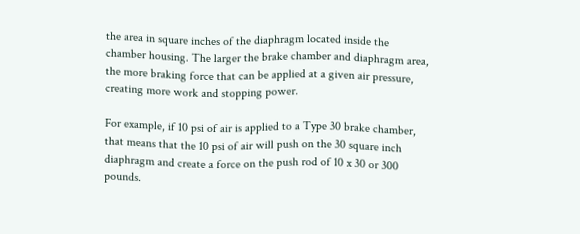the area in square inches of the diaphragm located inside the chamber housing. The larger the brake chamber and diaphragm area, the more braking force that can be applied at a given air pressure, creating more work and stopping power.

For example, if 10 psi of air is applied to a Type 30 brake chamber, that means that the 10 psi of air will push on the 30 square inch diaphragm and create a force on the push rod of 10 x 30 or 300 pounds.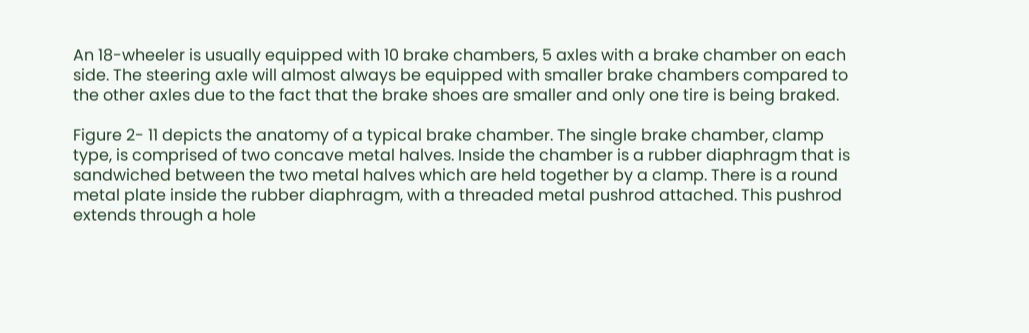An 18-wheeler is usually equipped with 10 brake chambers, 5 axles with a brake chamber on each side. The steering axle will almost always be equipped with smaller brake chambers compared to the other axles due to the fact that the brake shoes are smaller and only one tire is being braked.

Figure 2- 11 depicts the anatomy of a typical brake chamber. The single brake chamber, clamp type, is comprised of two concave metal halves. Inside the chamber is a rubber diaphragm that is sandwiched between the two metal halves which are held together by a clamp. There is a round metal plate inside the rubber diaphragm, with a threaded metal pushrod attached. This pushrod extends through a hole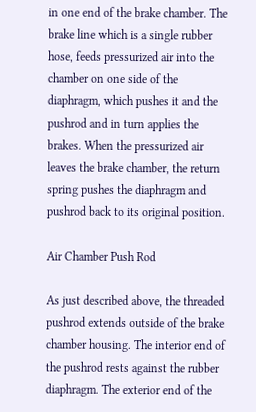in one end of the brake chamber. The brake line which is a single rubber hose, feeds pressurized air into the chamber on one side of the diaphragm, which pushes it and the pushrod and in turn applies the brakes. When the pressurized air leaves the brake chamber, the return spring pushes the diaphragm and pushrod back to its original position.

Air Chamber Push Rod

As just described above, the threaded pushrod extends outside of the brake chamber housing. The interior end of the pushrod rests against the rubber diaphragm. The exterior end of the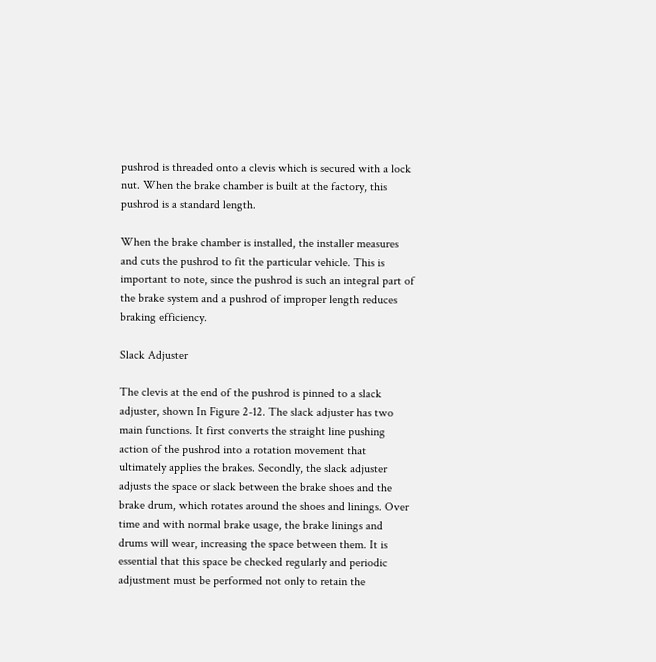pushrod is threaded onto a clevis which is secured with a lock nut. When the brake chamber is built at the factory, this pushrod is a standard length.

When the brake chamber is installed, the installer measures and cuts the pushrod to fit the particular vehicle. This is important to note, since the pushrod is such an integral part of the brake system and a pushrod of improper length reduces braking efficiency.

Slack Adjuster

The clevis at the end of the pushrod is pinned to a slack adjuster, shown In Figure 2-12. The slack adjuster has two main functions. It first converts the straight line pushing action of the pushrod into a rotation movement that ultimately applies the brakes. Secondly, the slack adjuster adjusts the space or slack between the brake shoes and the brake drum, which rotates around the shoes and linings. Over time and with normal brake usage, the brake linings and drums will wear, increasing the space between them. It is essential that this space be checked regularly and periodic adjustment must be performed not only to retain the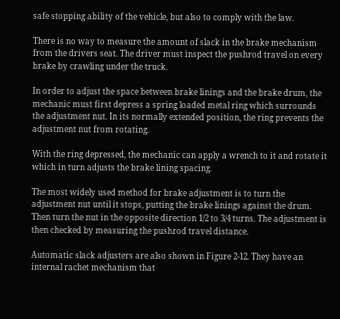safe stopping ability of the vehicle, but also to comply with the law.

There is no way to measure the amount of slack in the brake mechanism from the drivers seat. The driver must inspect the pushrod travel on every brake by crawling under the truck.

In order to adjust the space between brake linings and the brake drum, the mechanic must first depress a spring loaded metal ring which surrounds the adjustment nut. In its normally extended position, the ring prevents the adjustment nut from rotating.

With the ring depressed, the mechanic can apply a wrench to it and rotate it which in turn adjusts the brake lining spacing.

The most widely used method for brake adjustment is to turn the adjustment nut until it stops, putting the brake linings against the drum. Then turn the nut in the opposite direction 1/2 to 3/4 turns. The adjustment is then checked by measuring the pushrod travel distance.

Automatic slack adjusters are also shown in Figure 2-12. They have an internal rachet mechanism that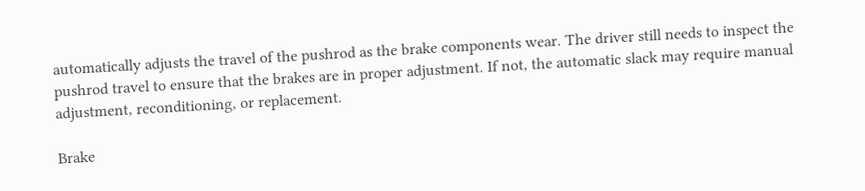automatically adjusts the travel of the pushrod as the brake components wear. The driver still needs to inspect the pushrod travel to ensure that the brakes are in proper adjustment. If not, the automatic slack may require manual adjustment, reconditioning, or replacement.

Brake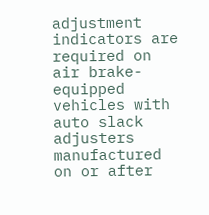adjustment indicators are required on air brake-equipped vehicles with auto slack adjusters manufactured on or after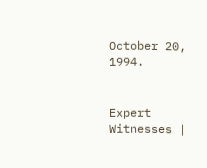October 20, 1994.


Expert Witnesses |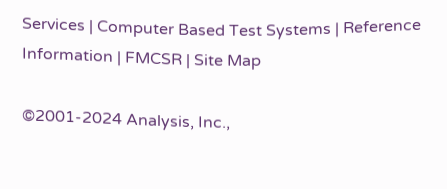Services | Computer Based Test Systems | Reference Information | FMCSR | Site Map

©2001-2024 Analysis, Inc.,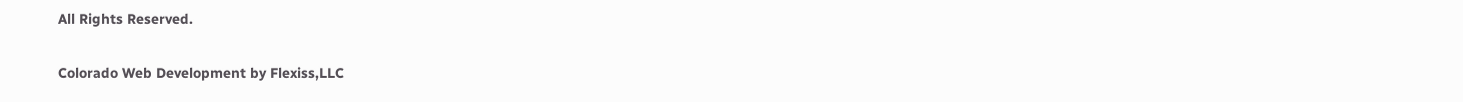All Rights Reserved.

Colorado Web Development by Flexiss,LLC